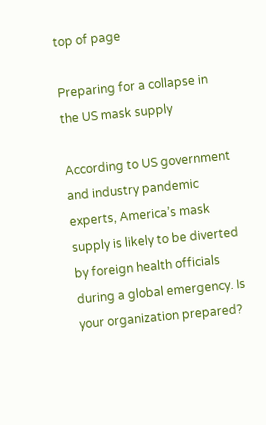top of page

Preparing for a collapse in the US mask supply

According to US government and industry pandemic experts, America’s mask supply is likely to be diverted by foreign health officials during a global emergency. Is your organization prepared?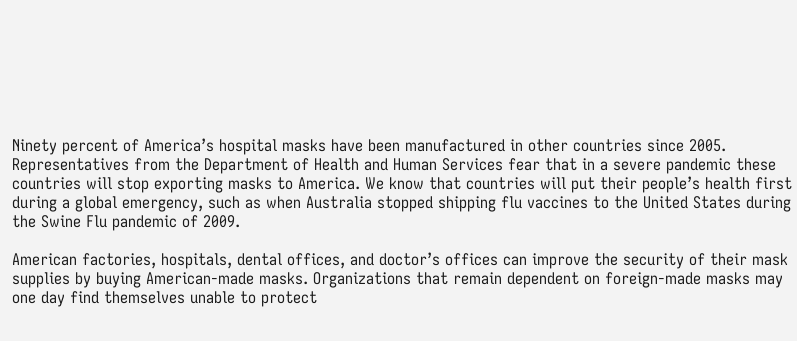Ninety percent of America’s hospital masks have been manufactured in other countries since 2005. Representatives from the Department of Health and Human Services fear that in a severe pandemic these countries will stop exporting masks to America. We know that countries will put their people’s health first during a global emergency, such as when Australia stopped shipping flu vaccines to the United States during the Swine Flu pandemic of 2009.

American factories, hospitals, dental offices, and doctor’s offices can improve the security of their mask supplies by buying American-made masks. Organizations that remain dependent on foreign-made masks may one day find themselves unable to protect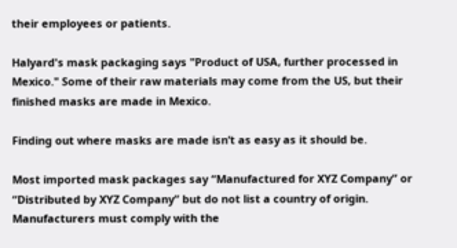their employees or patients.

Halyard's mask packaging says "Product of USA, further processed in Mexico." Some of their raw materials may come from the US, but their finished masks are made in Mexico.

Finding out where masks are made isn’t as easy as it should be.

Most imported mask packages say “Manufactured for XYZ Company” or “Distributed by XYZ Company” but do not list a country of origin. Manufacturers must comply with the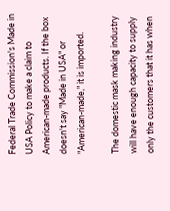Federal Trade Commission's Made in USA Policy to make a claim to American-made products. If the box doesn't say "Made in USA" or "American-made," it is imported.

The domestic mask making industry will have enough capacity to supply only the customers that it has when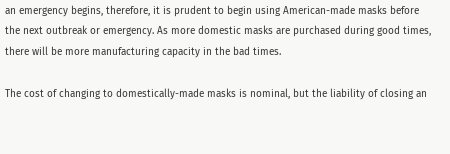an emergency begins, therefore, it is prudent to begin using American-made masks before the next outbreak or emergency. As more domestic masks are purchased during good times, there will be more manufacturing capacity in the bad times.

The cost of changing to domestically-made masks is nominal, but the liability of closing an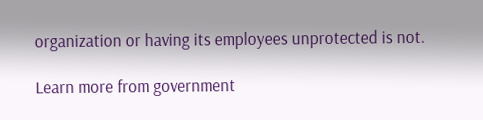organization or having its employees unprotected is not.

Learn more from government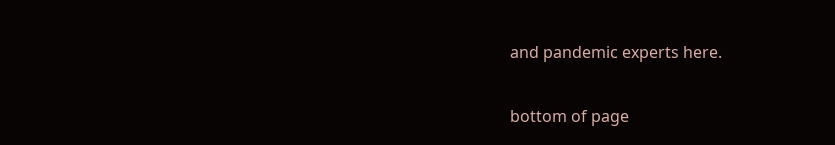and pandemic experts here.

bottom of page